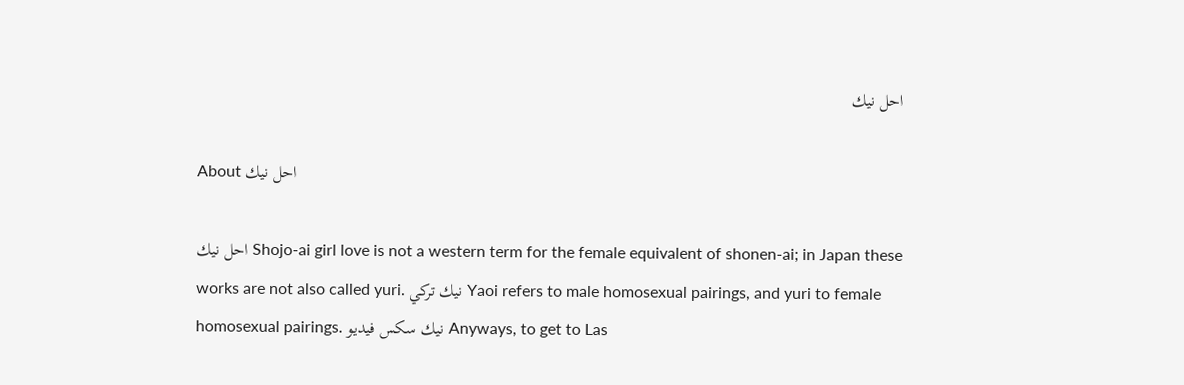احل نيك

About احل نيك

احل نيك Shojo-ai girl love is not a western term for the female equivalent of shonen-ai; in Japan these works are not also called yuri. نيك تركي Yaoi refers to male homosexual pairings, and yuri to female homosexual pairings. نيك سكس فيديو Anyways, to get to Las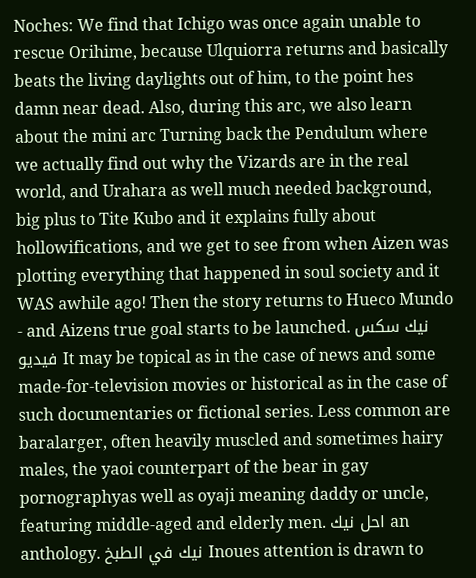Noches: We find that Ichigo was once again unable to rescue Orihime, because Ulquiorra returns and basically beats the living daylights out of him, to the point hes damn near dead. Also, during this arc, we also learn about the mini arc Turning back the Pendulum where we actually find out why the Vizards are in the real world, and Urahara as well much needed background, big plus to Tite Kubo and it explains fully about hollowifications, and we get to see from when Aizen was plotting everything that happened in soul society and it WAS awhile ago! Then the story returns to Hueco Mundo - and Aizens true goal starts to be launched. نيك سكس فيديو It may be topical as in the case of news and some made-for-television movies or historical as in the case of such documentaries or fictional series. Less common are baralarger, often heavily muscled and sometimes hairy males, the yaoi counterpart of the bear in gay pornographyas well as oyaji meaning daddy or uncle, featuring middle-aged and elderly men. احل نيك an anthology. نيك في الطبخ Inoues attention is drawn to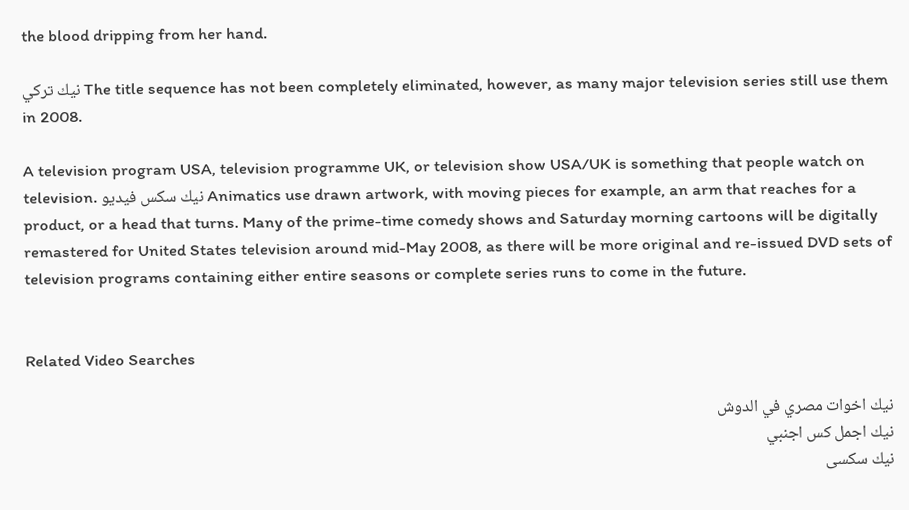the blood dripping from her hand.

نيك تركي The title sequence has not been completely eliminated, however, as many major television series still use them in 2008.

A television program USA, television programme UK, or television show USA/UK is something that people watch on television. نيك سكس فيديو Animatics use drawn artwork, with moving pieces for example, an arm that reaches for a product, or a head that turns. Many of the prime-time comedy shows and Saturday morning cartoons will be digitally remastered for United States television around mid-May 2008, as there will be more original and re-issued DVD sets of television programs containing either entire seasons or complete series runs to come in the future.


Related Video Searches

نيك اخوات مصري في الدوش
نيك اجمل كس اجنبي
نيك سكسى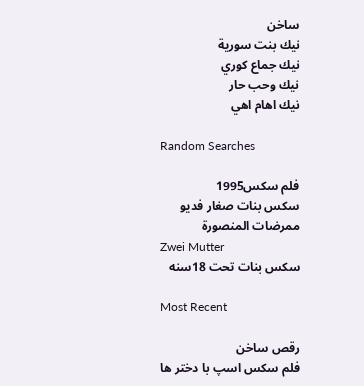ساخن
نيك بنت سورية
نيك جماع كوري
نيك وحب حار
نيك اهام اهي

Random Searches

فلم سكس1995
سكس بنات صغار فديو
ممرضات المنصورة
Zwei Mutter
سكس بنات تحت 18سنه

Most Recent

رقص ساخن
فلم سکس اسپ با دختر ها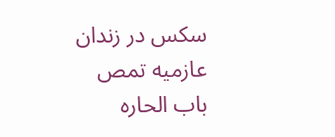سكس در زندان
عازميه تمص
باب الحاره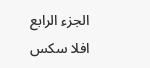الجزء الرابع
افلا سكس